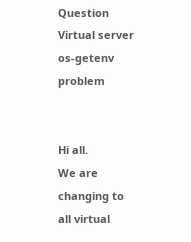Question Virtual server os-getenv problem


Hi all.
We are changing to all virtual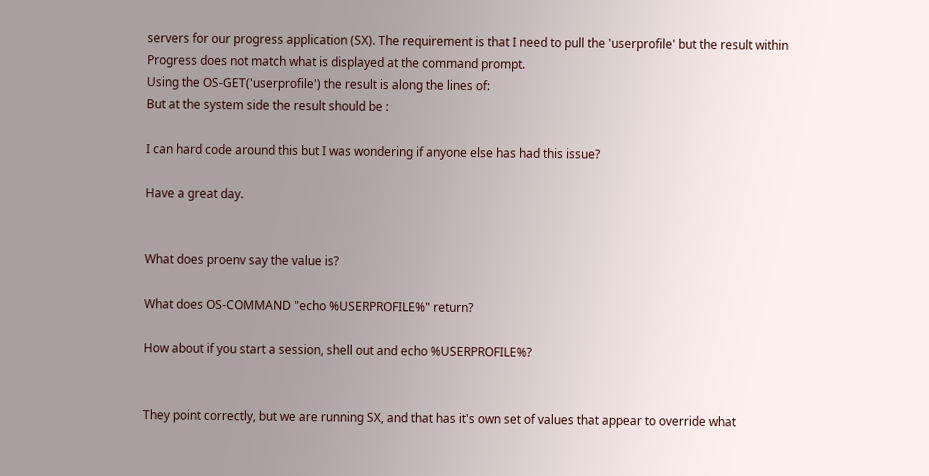servers for our progress application (SX). The requirement is that I need to pull the 'userprofile' but the result within Progress does not match what is displayed at the command prompt.
Using the OS-GET('userprofile') the result is along the lines of:
But at the system side the result should be :

I can hard code around this but I was wondering if anyone else has had this issue?

Have a great day.


What does proenv say the value is?

What does OS-COMMAND "echo %USERPROFILE%" return?

How about if you start a session, shell out and echo %USERPROFILE%?


They point correctly, but we are running SX, and that has it's own set of values that appear to override what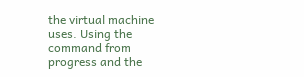the virtual machine uses. Using the command from progress and the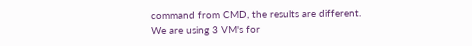command from CMD, the results are different. We are using 3 VM's for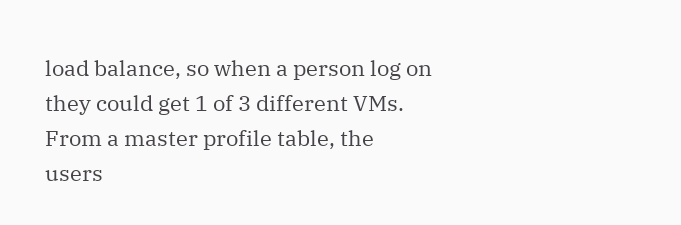load balance, so when a person log on they could get 1 of 3 different VMs. From a master profile table, the users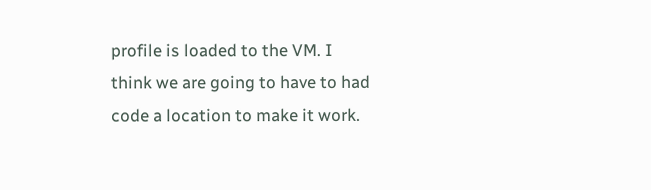profile is loaded to the VM. I think we are going to have to had code a location to make it work.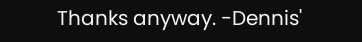Thanks anyway. -Dennis'